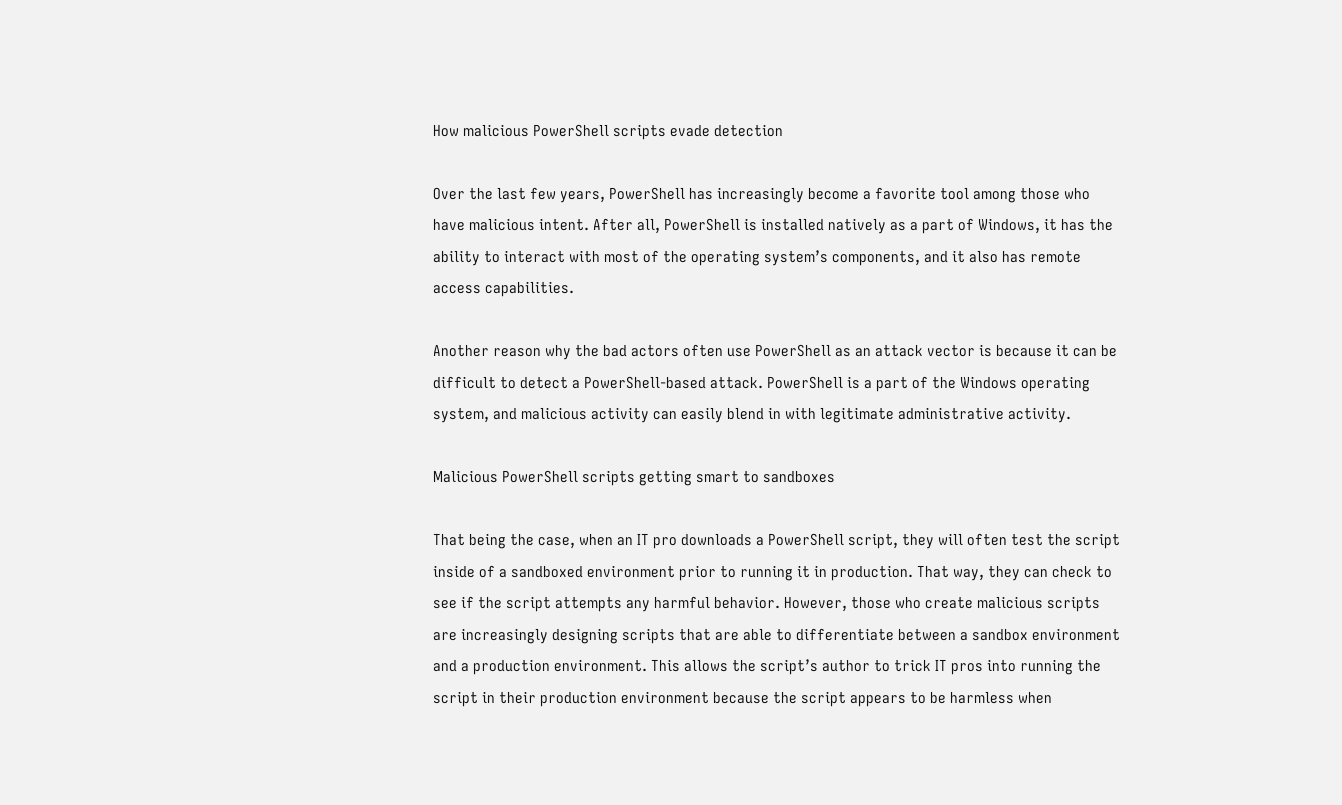How malicious PowerShell scripts evade detection

Over the last few years, PowerShell has increasingly become a favorite tool among those who have malicious intent. After all, PowerShell is installed natively as a part of Windows, it has the ability to interact with most of the operating system’s components, and it also has remote access capabilities.

Another reason why the bad actors often use PowerShell as an attack vector is because it can be difficult to detect a PowerShell-based attack. PowerShell is a part of the Windows operating system, and malicious activity can easily blend in with legitimate administrative activity.

Malicious PowerShell scripts getting smart to sandboxes

That being the case, when an IT pro downloads a PowerShell script, they will often test the script inside of a sandboxed environment prior to running it in production. That way, they can check to see if the script attempts any harmful behavior. However, those who create malicious scripts are increasingly designing scripts that are able to differentiate between a sandbox environment and a production environment. This allows the script’s author to trick IT pros into running the script in their production environment because the script appears to be harmless when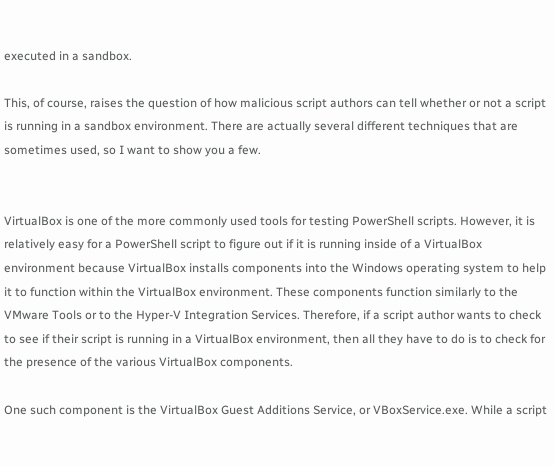executed in a sandbox.

This, of course, raises the question of how malicious script authors can tell whether or not a script is running in a sandbox environment. There are actually several different techniques that are sometimes used, so I want to show you a few.


VirtualBox is one of the more commonly used tools for testing PowerShell scripts. However, it is relatively easy for a PowerShell script to figure out if it is running inside of a VirtualBox environment because VirtualBox installs components into the Windows operating system to help it to function within the VirtualBox environment. These components function similarly to the VMware Tools or to the Hyper-V Integration Services. Therefore, if a script author wants to check to see if their script is running in a VirtualBox environment, then all they have to do is to check for the presence of the various VirtualBox components.

One such component is the VirtualBox Guest Additions Service, or VBoxService.exe. While a script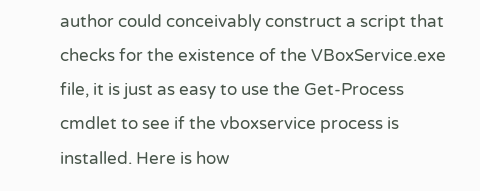author could conceivably construct a script that checks for the existence of the VBoxService.exe file, it is just as easy to use the Get-Process cmdlet to see if the vboxservice process is installed. Here is how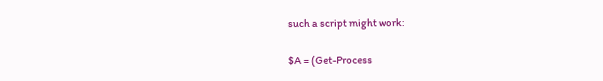such a script might work:

$A = (Get-Process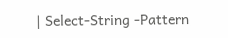| Select-String -Pattern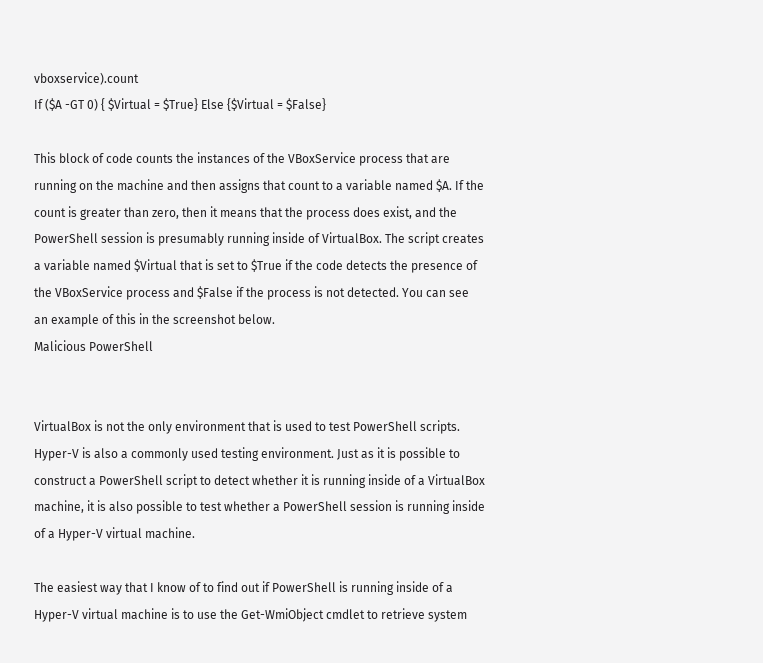vboxservice).count
If ($A -GT 0) { $Virtual = $True} Else {$Virtual = $False}

This block of code counts the instances of the VBoxService process that are running on the machine and then assigns that count to a variable named $A. If the count is greater than zero, then it means that the process does exist, and the PowerShell session is presumably running inside of VirtualBox. The script creates a variable named $Virtual that is set to $True if the code detects the presence of the VBoxService process and $False if the process is not detected. You can see an example of this in the screenshot below.
Malicious PowerShell


VirtualBox is not the only environment that is used to test PowerShell scripts. Hyper-V is also a commonly used testing environment. Just as it is possible to construct a PowerShell script to detect whether it is running inside of a VirtualBox machine, it is also possible to test whether a PowerShell session is running inside of a Hyper-V virtual machine.

The easiest way that I know of to find out if PowerShell is running inside of a Hyper-V virtual machine is to use the Get-WmiObject cmdlet to retrieve system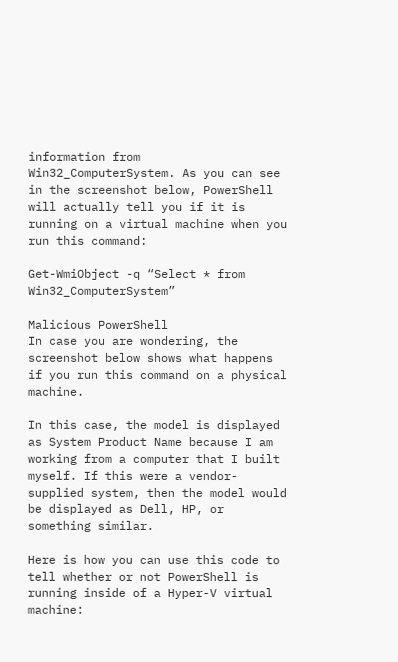information from Win32_ComputerSystem. As you can see in the screenshot below, PowerShell will actually tell you if it is running on a virtual machine when you run this command:

Get-WmiObject -q “Select * from Win32_ComputerSystem”

Malicious PowerShell
In case you are wondering, the screenshot below shows what happens if you run this command on a physical machine.

In this case, the model is displayed as System Product Name because I am working from a computer that I built myself. If this were a vendor-supplied system, then the model would be displayed as Dell, HP, or something similar.

Here is how you can use this code to tell whether or not PowerShell is running inside of a Hyper-V virtual machine: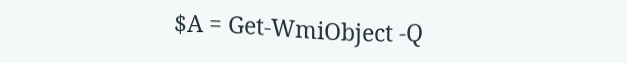$A = Get-WmiObject -Q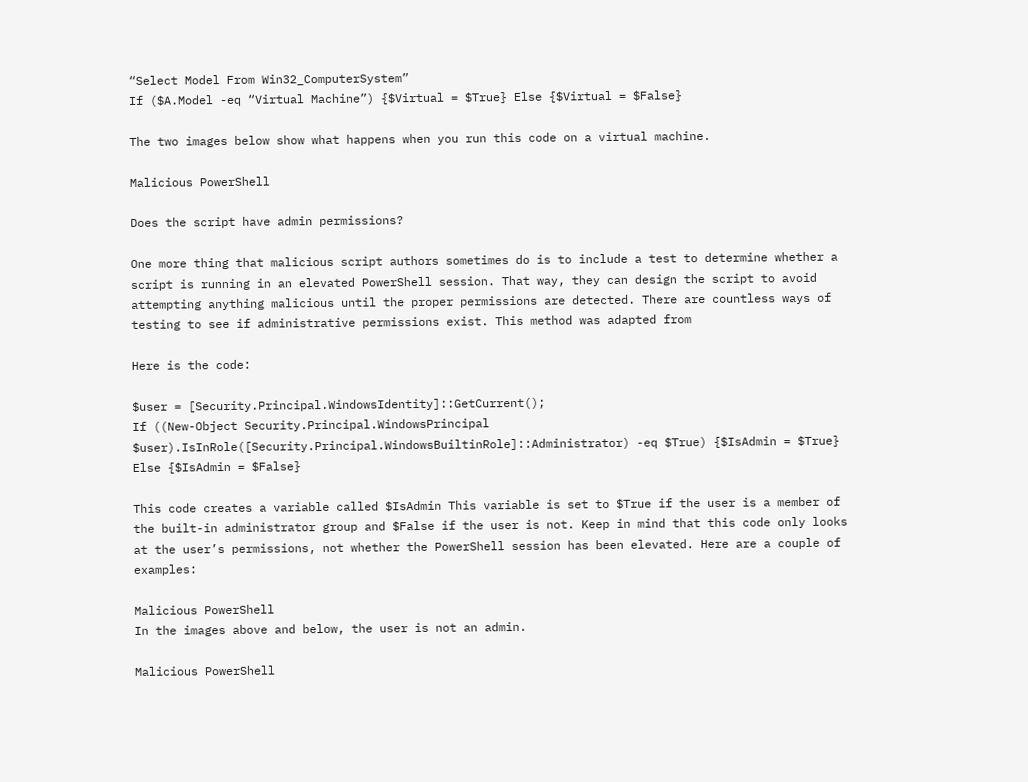“Select Model From Win32_ComputerSystem”
If ($A.Model -eq “Virtual Machine”) {$Virtual = $True} Else {$Virtual = $False}

The two images below show what happens when you run this code on a virtual machine.

Malicious PowerShell

Does the script have admin permissions?

One more thing that malicious script authors sometimes do is to include a test to determine whether a script is running in an elevated PowerShell session. That way, they can design the script to avoid attempting anything malicious until the proper permissions are detected. There are countless ways of testing to see if administrative permissions exist. This method was adapted from

Here is the code:

$user = [Security.Principal.WindowsIdentity]::GetCurrent();
If ((New-Object Security.Principal.WindowsPrincipal $user).IsInRole([Security.Principal.WindowsBuiltinRole]::Administrator) -eq $True) {$IsAdmin = $True} Else {$IsAdmin = $False}

This code creates a variable called $IsAdmin This variable is set to $True if the user is a member of the built-in administrator group and $False if the user is not. Keep in mind that this code only looks at the user’s permissions, not whether the PowerShell session has been elevated. Here are a couple of examples:

Malicious PowerShell
In the images above and below, the user is not an admin.

Malicious PowerShell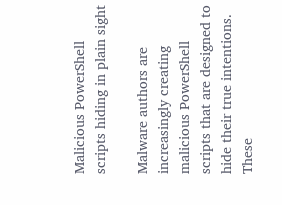Malicious PowerShell scripts hiding in plain sight

Malware authors are increasingly creating malicious PowerShell scripts that are designed to hide their true intentions. These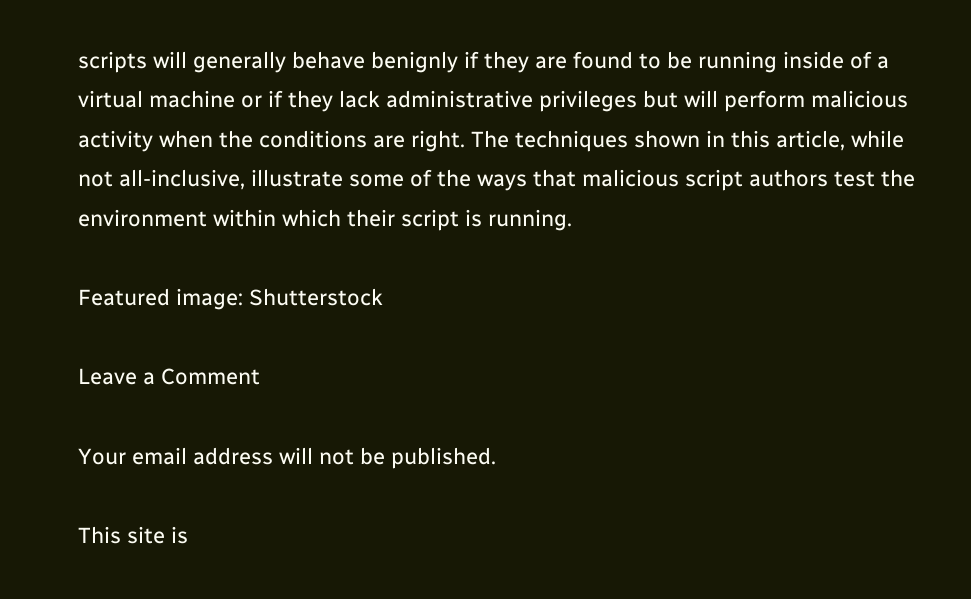scripts will generally behave benignly if they are found to be running inside of a virtual machine or if they lack administrative privileges but will perform malicious activity when the conditions are right. The techniques shown in this article, while not all-inclusive, illustrate some of the ways that malicious script authors test the environment within which their script is running.

Featured image: Shutterstock

Leave a Comment

Your email address will not be published.

This site is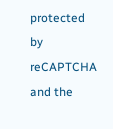protected by reCAPTCHA and the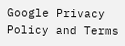Google Privacy Policy and Terms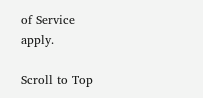of Service apply.

Scroll to Top